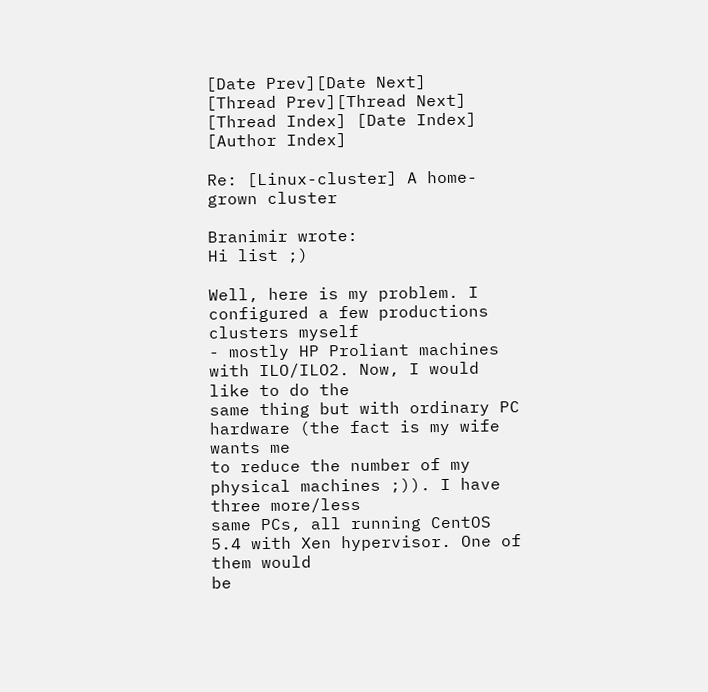[Date Prev][Date Next]   [Thread Prev][Thread Next]   [Thread Index] [Date Index] [Author Index]

Re: [Linux-cluster] A home-grown cluster

Branimir wrote:
Hi list ;)

Well, here is my problem. I configured a few productions clusters myself
- mostly HP Proliant machines with ILO/ILO2. Now, I would like to do the
same thing but with ordinary PC hardware (the fact is my wife wants me
to reduce the number of my physical machines ;)). I have three more/less
same PCs, all running CentOS 5.4 with Xen hypervisor. One of them would
be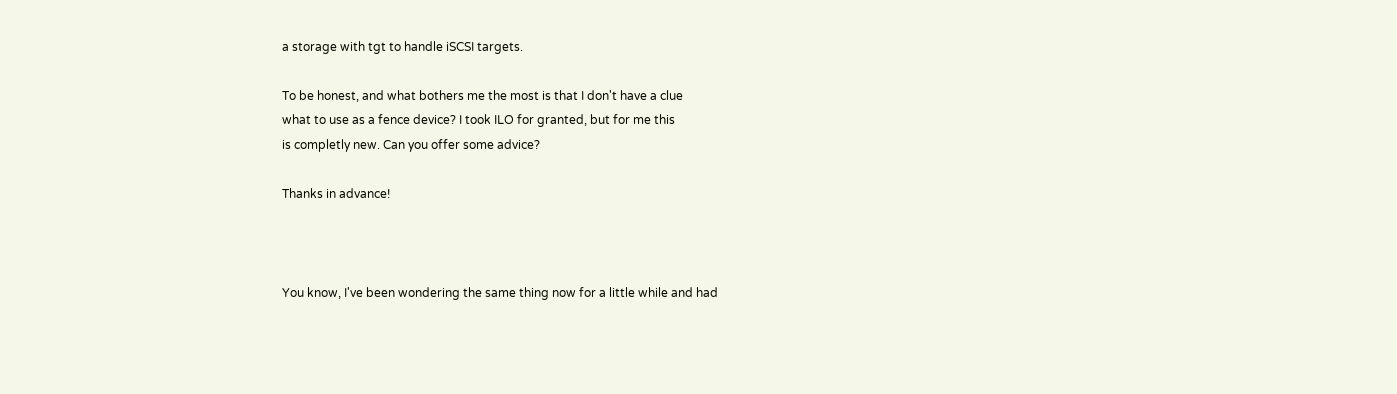a storage with tgt to handle iSCSI targets.

To be honest, and what bothers me the most is that I don't have a clue
what to use as a fence device? I took ILO for granted, but for me this
is completly new. Can you offer some advice?

Thanks in advance!



You know, I've been wondering the same thing now for a little while and had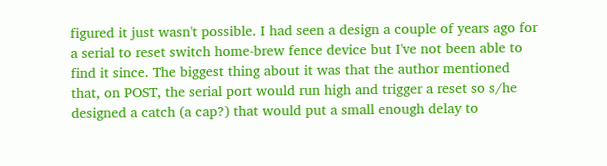figured it just wasn't possible. I had seen a design a couple of years ago for a serial to reset switch home-brew fence device but I've not been able to find it since. The biggest thing about it was that the author mentioned that, on POST, the serial port would run high and trigger a reset so s/he designed a catch (a cap?) that would put a small enough delay to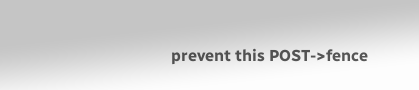prevent this POST->fence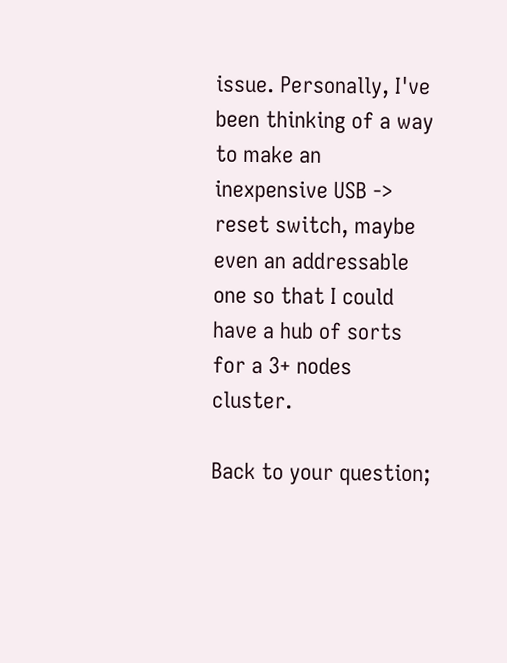issue. Personally, I've been thinking of a way to make an inexpensive USB -> reset switch, maybe even an addressable one so that I could have a hub of sorts for a 3+ nodes cluster.

Back to your question;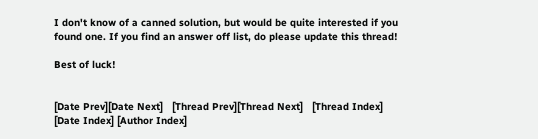I don't know of a canned solution, but would be quite interested if you found one. If you find an answer off list, do please update this thread!

Best of luck!


[Date Prev][Date Next]   [Thread Prev][Thread Next]   [Thread Index] [Date Index] [Author Index]